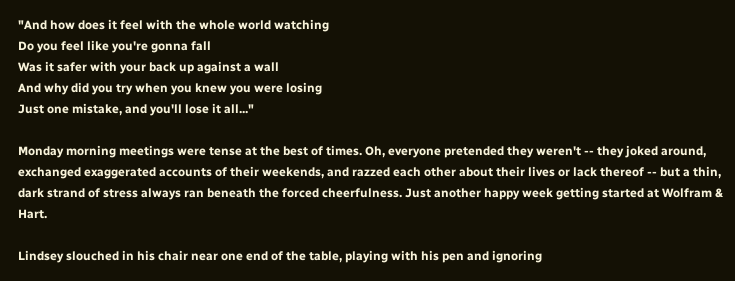"And how does it feel with the whole world watching
Do you feel like you're gonna fall
Was it safer with your back up against a wall
And why did you try when you knew you were losing
Just one mistake, and you'll lose it all..."

Monday morning meetings were tense at the best of times. Oh, everyone pretended they weren't -- they joked around, exchanged exaggerated accounts of their weekends, and razzed each other about their lives or lack thereof -- but a thin, dark strand of stress always ran beneath the forced cheerfulness. Just another happy week getting started at Wolfram & Hart.

Lindsey slouched in his chair near one end of the table, playing with his pen and ignoring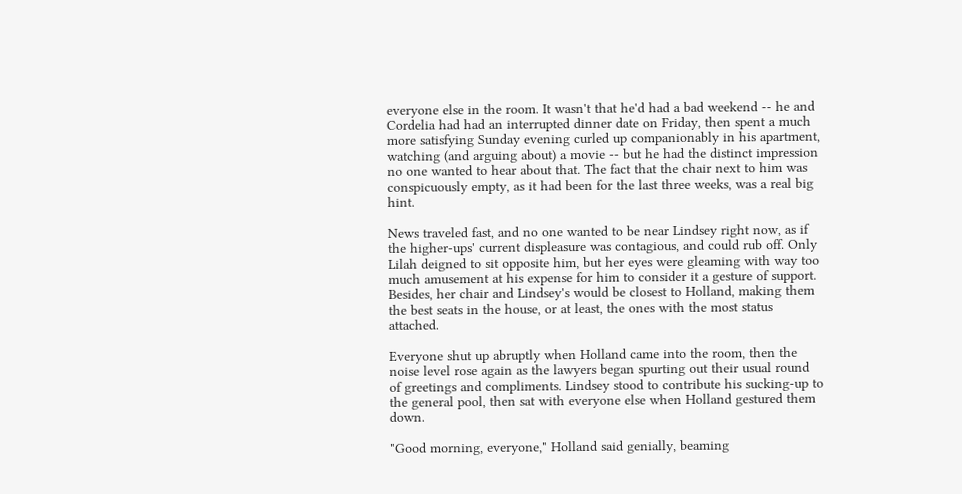everyone else in the room. It wasn't that he'd had a bad weekend -- he and Cordelia had had an interrupted dinner date on Friday, then spent a much more satisfying Sunday evening curled up companionably in his apartment, watching (and arguing about) a movie -- but he had the distinct impression no one wanted to hear about that. The fact that the chair next to him was conspicuously empty, as it had been for the last three weeks, was a real big hint.

News traveled fast, and no one wanted to be near Lindsey right now, as if the higher-ups' current displeasure was contagious, and could rub off. Only Lilah deigned to sit opposite him, but her eyes were gleaming with way too much amusement at his expense for him to consider it a gesture of support. Besides, her chair and Lindsey's would be closest to Holland, making them the best seats in the house, or at least, the ones with the most status attached.

Everyone shut up abruptly when Holland came into the room, then the noise level rose again as the lawyers began spurting out their usual round of greetings and compliments. Lindsey stood to contribute his sucking-up to the general pool, then sat with everyone else when Holland gestured them down.

"Good morning, everyone," Holland said genially, beaming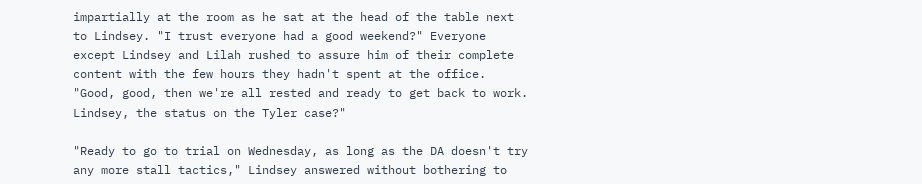impartially at the room as he sat at the head of the table next to Lindsey. "I trust everyone had a good weekend?" Everyone except Lindsey and Lilah rushed to assure him of their complete content with the few hours they hadn't spent at the office. "Good, good, then we're all rested and ready to get back to work. Lindsey, the status on the Tyler case?"

"Ready to go to trial on Wednesday, as long as the DA doesn't try any more stall tactics," Lindsey answered without bothering to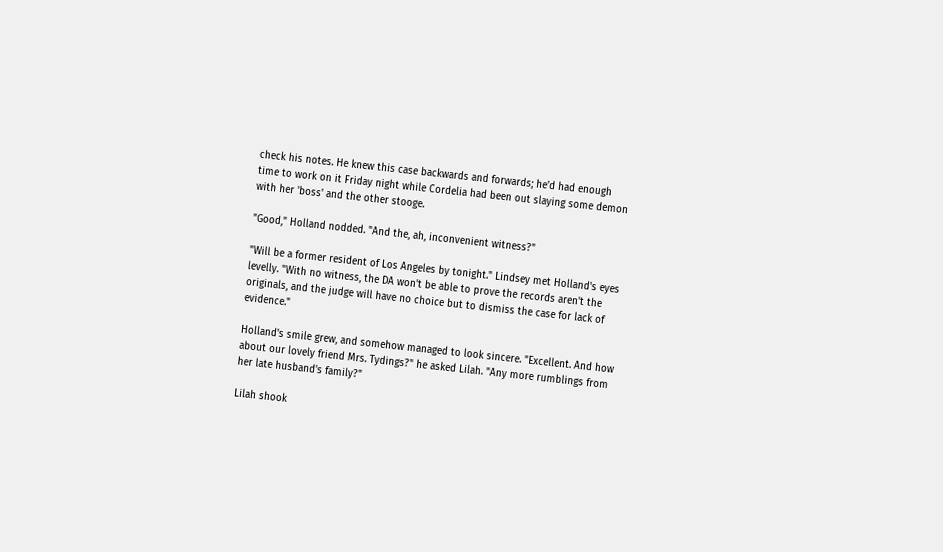check his notes. He knew this case backwards and forwards; he'd had enough time to work on it Friday night while Cordelia had been out slaying some demon with her 'boss' and the other stooge.

"Good," Holland nodded. "And the, ah, inconvenient witness?"

"Will be a former resident of Los Angeles by tonight." Lindsey met Holland's eyes levelly. "With no witness, the DA won't be able to prove the records aren't the originals, and the judge will have no choice but to dismiss the case for lack of evidence."

Holland's smile grew, and somehow managed to look sincere. "Excellent. And how about our lovely friend Mrs. Tydings?" he asked Lilah. "Any more rumblings from her late husband's family?"

Lilah shook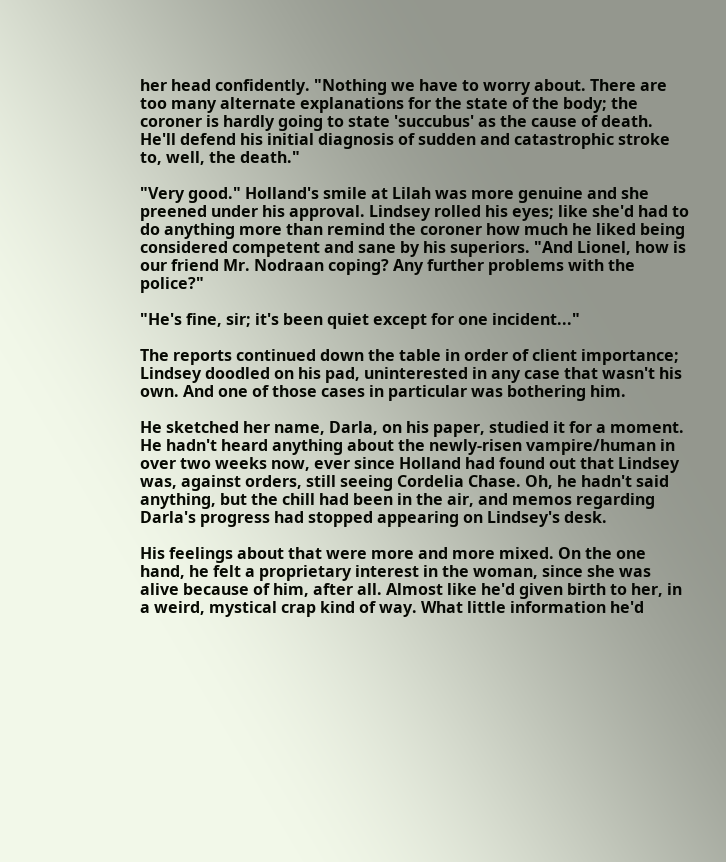her head confidently. "Nothing we have to worry about. There are too many alternate explanations for the state of the body; the coroner is hardly going to state 'succubus' as the cause of death. He'll defend his initial diagnosis of sudden and catastrophic stroke to, well, the death."

"Very good." Holland's smile at Lilah was more genuine and she preened under his approval. Lindsey rolled his eyes; like she'd had to do anything more than remind the coroner how much he liked being considered competent and sane by his superiors. "And Lionel, how is our friend Mr. Nodraan coping? Any further problems with the police?"

"He's fine, sir; it's been quiet except for one incident..."

The reports continued down the table in order of client importance; Lindsey doodled on his pad, uninterested in any case that wasn't his own. And one of those cases in particular was bothering him.

He sketched her name, Darla, on his paper, studied it for a moment. He hadn't heard anything about the newly-risen vampire/human in over two weeks now, ever since Holland had found out that Lindsey was, against orders, still seeing Cordelia Chase. Oh, he hadn't said anything, but the chill had been in the air, and memos regarding Darla's progress had stopped appearing on Lindsey's desk.

His feelings about that were more and more mixed. On the one hand, he felt a proprietary interest in the woman, since she was alive because of him, after all. Almost like he'd given birth to her, in a weird, mystical crap kind of way. What little information he'd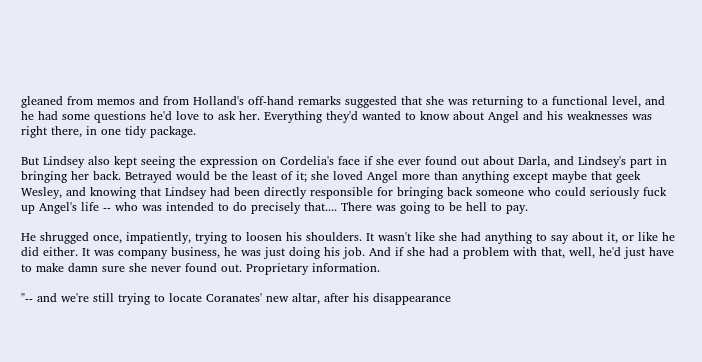gleaned from memos and from Holland's off-hand remarks suggested that she was returning to a functional level, and he had some questions he'd love to ask her. Everything they'd wanted to know about Angel and his weaknesses was right there, in one tidy package.

But Lindsey also kept seeing the expression on Cordelia's face if she ever found out about Darla, and Lindsey's part in bringing her back. Betrayed would be the least of it; she loved Angel more than anything except maybe that geek Wesley, and knowing that Lindsey had been directly responsible for bringing back someone who could seriously fuck up Angel's life -- who was intended to do precisely that.... There was going to be hell to pay.

He shrugged once, impatiently, trying to loosen his shoulders. It wasn't like she had anything to say about it, or like he did either. It was company business, he was just doing his job. And if she had a problem with that, well, he'd just have to make damn sure she never found out. Proprietary information.

"-- and we're still trying to locate Coranates' new altar, after his disappearance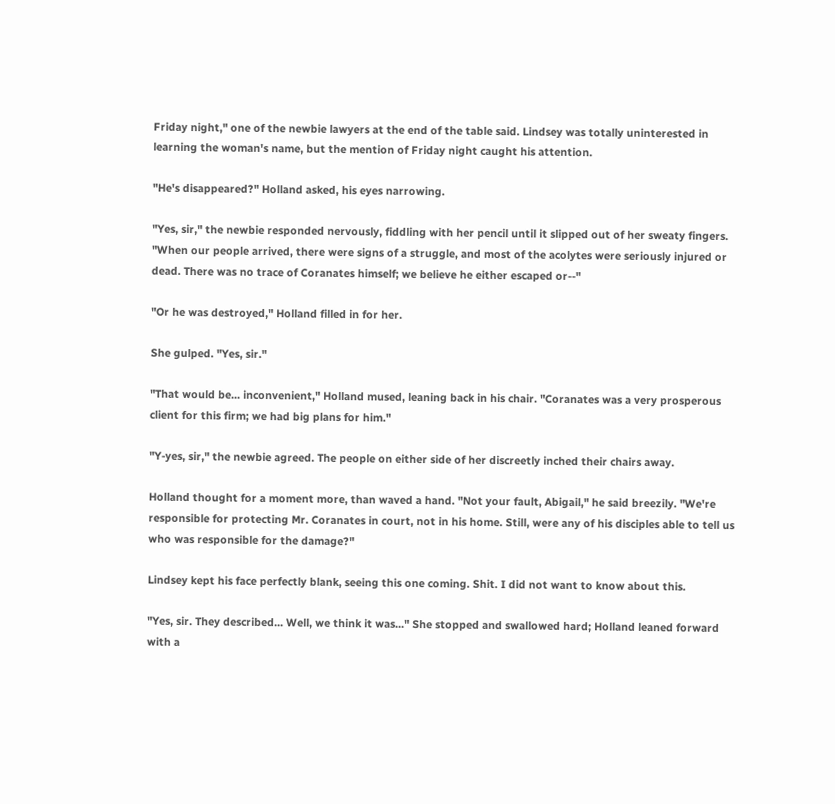Friday night," one of the newbie lawyers at the end of the table said. Lindsey was totally uninterested in learning the woman's name, but the mention of Friday night caught his attention.

"He's disappeared?" Holland asked, his eyes narrowing.

"Yes, sir," the newbie responded nervously, fiddling with her pencil until it slipped out of her sweaty fingers. "When our people arrived, there were signs of a struggle, and most of the acolytes were seriously injured or dead. There was no trace of Coranates himself; we believe he either escaped or--"

"Or he was destroyed," Holland filled in for her.

She gulped. "Yes, sir."

"That would be... inconvenient," Holland mused, leaning back in his chair. "Coranates was a very prosperous client for this firm; we had big plans for him."

"Y-yes, sir," the newbie agreed. The people on either side of her discreetly inched their chairs away.

Holland thought for a moment more, than waved a hand. "Not your fault, Abigail," he said breezily. "We're responsible for protecting Mr. Coranates in court, not in his home. Still, were any of his disciples able to tell us who was responsible for the damage?"

Lindsey kept his face perfectly blank, seeing this one coming. Shit. I did not want to know about this.

"Yes, sir. They described... Well, we think it was..." She stopped and swallowed hard; Holland leaned forward with a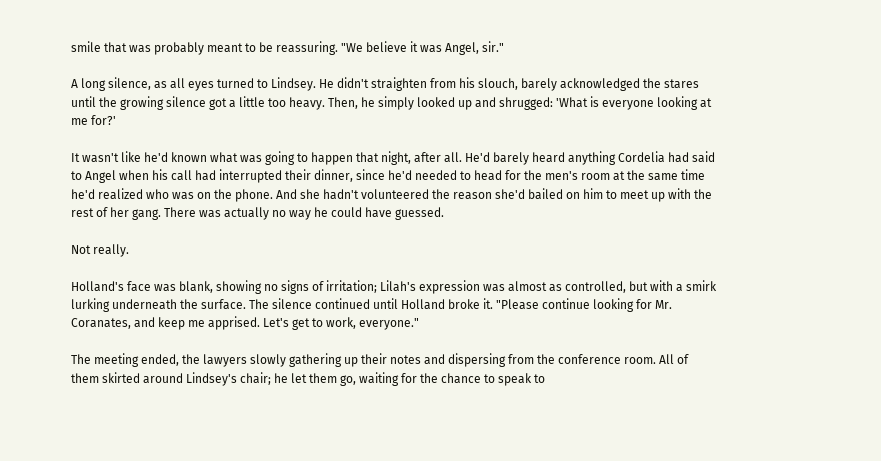smile that was probably meant to be reassuring. "We believe it was Angel, sir."

A long silence, as all eyes turned to Lindsey. He didn't straighten from his slouch, barely acknowledged the stares until the growing silence got a little too heavy. Then, he simply looked up and shrugged: 'What is everyone looking at me for?'

It wasn't like he'd known what was going to happen that night, after all. He'd barely heard anything Cordelia had said to Angel when his call had interrupted their dinner, since he'd needed to head for the men's room at the same time he'd realized who was on the phone. And she hadn't volunteered the reason she'd bailed on him to meet up with the rest of her gang. There was actually no way he could have guessed.

Not really.

Holland's face was blank, showing no signs of irritation; Lilah's expression was almost as controlled, but with a smirk lurking underneath the surface. The silence continued until Holland broke it. "Please continue looking for Mr. Coranates, and keep me apprised. Let's get to work, everyone."

The meeting ended, the lawyers slowly gathering up their notes and dispersing from the conference room. All of them skirted around Lindsey's chair; he let them go, waiting for the chance to speak to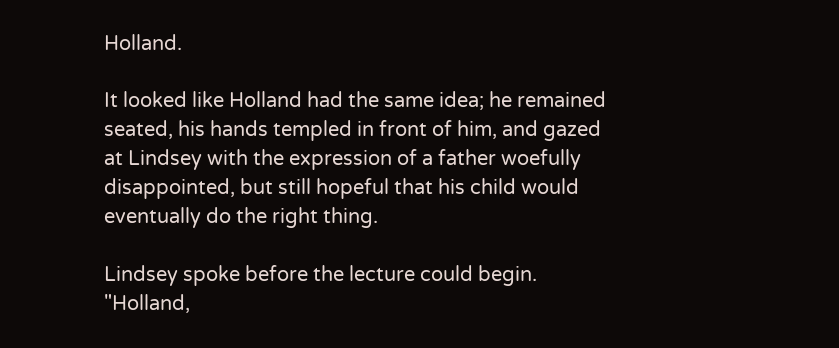Holland.

It looked like Holland had the same idea; he remained seated, his hands templed in front of him, and gazed at Lindsey with the expression of a father woefully disappointed, but still hopeful that his child would eventually do the right thing.

Lindsey spoke before the lecture could begin. "Holland,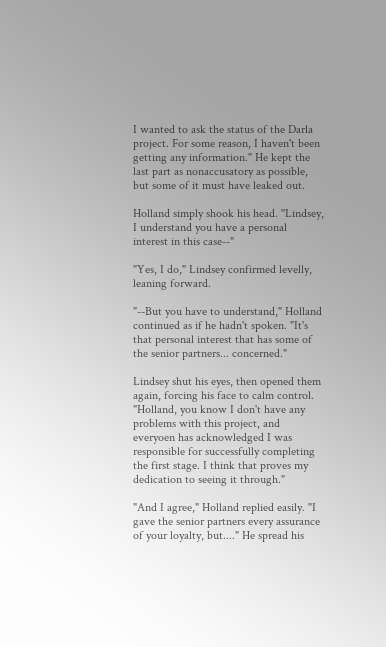I wanted to ask the status of the Darla project. For some reason, I haven't been getting any information." He kept the last part as nonaccusatory as possible, but some of it must have leaked out.

Holland simply shook his head. "Lindsey, I understand you have a personal interest in this case--"

"Yes, I do," Lindsey confirmed levelly, leaning forward.

"--But you have to understand," Holland continued as if he hadn't spoken. "It's that personal interest that has some of the senior partners... concerned."

Lindsey shut his eyes, then opened them again, forcing his face to calm control. "Holland, you know I don't have any problems with this project, and everyoen has acknowledged I was responsible for successfully completing the first stage. I think that proves my dedication to seeing it through."

"And I agree," Holland replied easily. "I gave the senior partners every assurance of your loyalty, but...." He spread his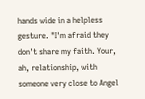hands wide in a helpless gesture. "I'm afraid they don't share my faith. Your, ah, relationship, with someone very close to Angel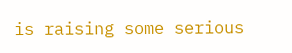is raising some serious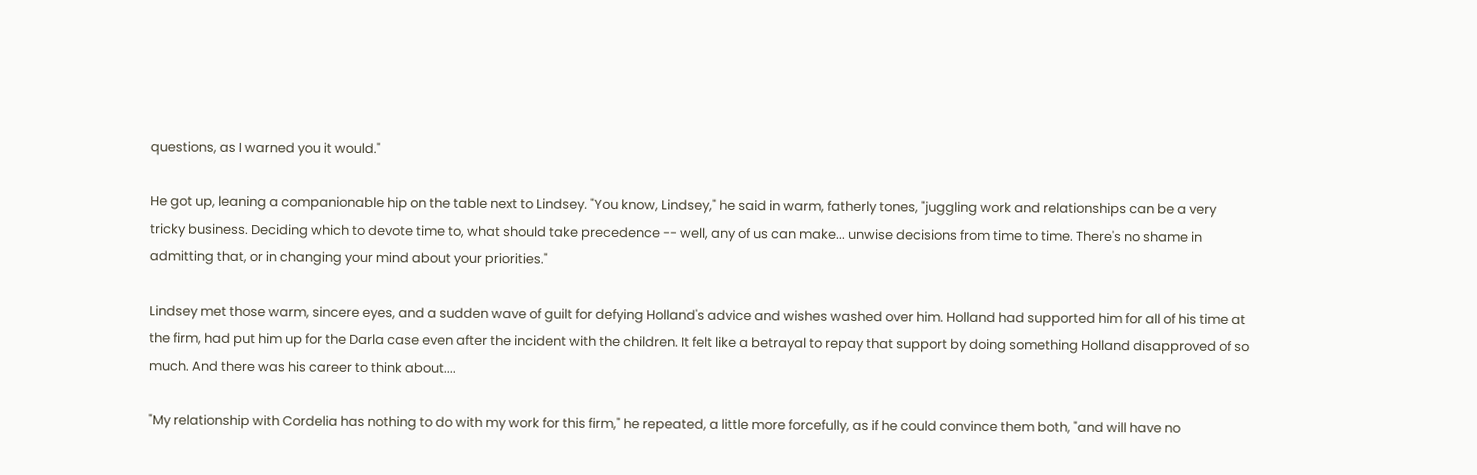questions, as I warned you it would."

He got up, leaning a companionable hip on the table next to Lindsey. "You know, Lindsey," he said in warm, fatherly tones, "juggling work and relationships can be a very tricky business. Deciding which to devote time to, what should take precedence -- well, any of us can make... unwise decisions from time to time. There's no shame in admitting that, or in changing your mind about your priorities."

Lindsey met those warm, sincere eyes, and a sudden wave of guilt for defying Holland's advice and wishes washed over him. Holland had supported him for all of his time at the firm, had put him up for the Darla case even after the incident with the children. It felt like a betrayal to repay that support by doing something Holland disapproved of so much. And there was his career to think about....

"My relationship with Cordelia has nothing to do with my work for this firm," he repeated, a little more forcefully, as if he could convince them both, "and will have no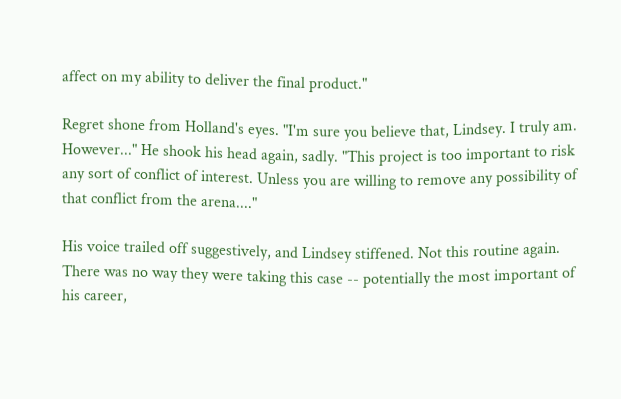affect on my ability to deliver the final product."

Regret shone from Holland's eyes. "I'm sure you believe that, Lindsey. I truly am. However..." He shook his head again, sadly. "This project is too important to risk any sort of conflict of interest. Unless you are willing to remove any possibility of that conflict from the arena...."

His voice trailed off suggestively, and Lindsey stiffened. Not this routine again. There was no way they were taking this case -- potentially the most important of his career,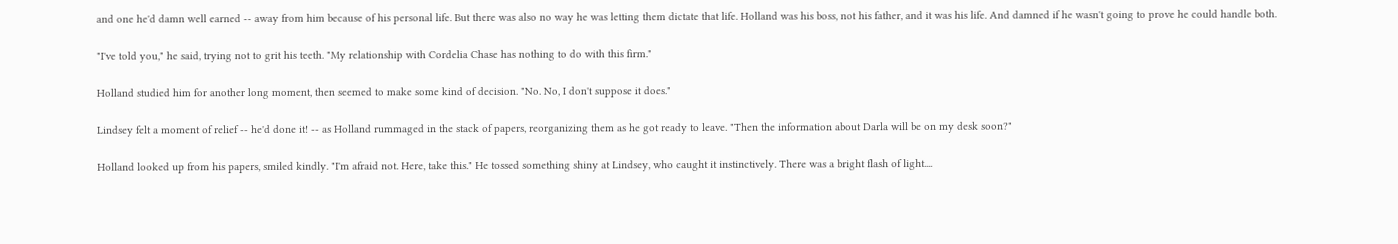and one he'd damn well earned -- away from him because of his personal life. But there was also no way he was letting them dictate that life. Holland was his boss, not his father, and it was his life. And damned if he wasn't going to prove he could handle both.

"I've told you," he said, trying not to grit his teeth. "My relationship with Cordelia Chase has nothing to do with this firm."

Holland studied him for another long moment, then seemed to make some kind of decision. "No. No, I don't suppose it does."

Lindsey felt a moment of relief -- he'd done it! -- as Holland rummaged in the stack of papers, reorganizing them as he got ready to leave. "Then the information about Darla will be on my desk soon?"

Holland looked up from his papers, smiled kindly. "I'm afraid not. Here, take this." He tossed something shiny at Lindsey, who caught it instinctively. There was a bright flash of light....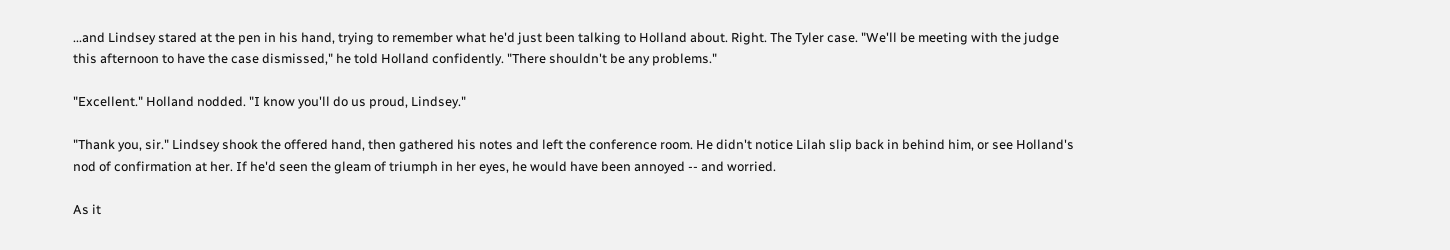...and Lindsey stared at the pen in his hand, trying to remember what he'd just been talking to Holland about. Right. The Tyler case. "We'll be meeting with the judge this afternoon to have the case dismissed," he told Holland confidently. "There shouldn't be any problems."

"Excellent." Holland nodded. "I know you'll do us proud, Lindsey."

"Thank you, sir." Lindsey shook the offered hand, then gathered his notes and left the conference room. He didn't notice Lilah slip back in behind him, or see Holland's nod of confirmation at her. If he'd seen the gleam of triumph in her eyes, he would have been annoyed -- and worried.

As it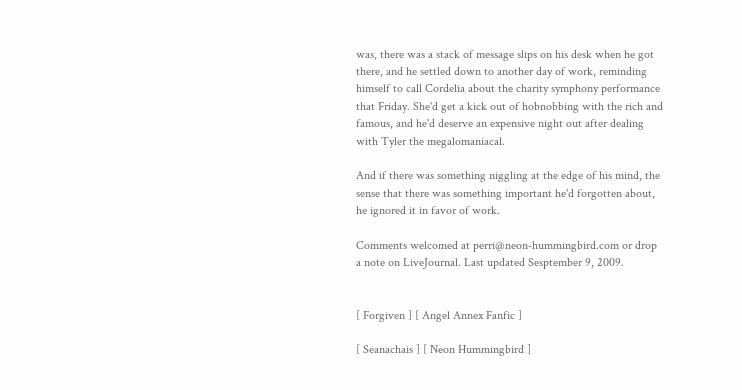was, there was a stack of message slips on his desk when he got there, and he settled down to another day of work, reminding himself to call Cordelia about the charity symphony performance that Friday. She'd get a kick out of hobnobbing with the rich and famous, and he'd deserve an expensive night out after dealing with Tyler the megalomaniacal.

And if there was something niggling at the edge of his mind, the sense that there was something important he'd forgotten about, he ignored it in favor of work.

Comments welcomed at perri@neon-hummingbird.com or drop a note on LiveJournal. Last updated Sesptember 9, 2009.


[ Forgiven ] [ Angel Annex Fanfic ]

[ Seanachais ] [ Neon Hummingbird ]